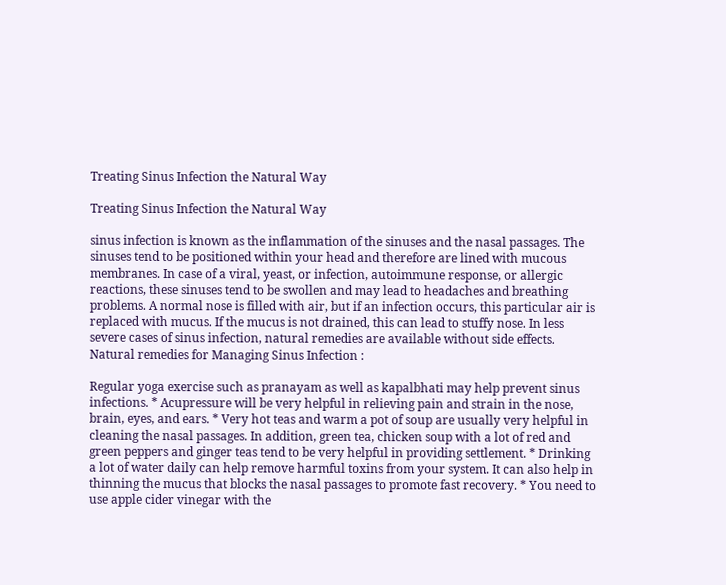Treating Sinus Infection the Natural Way

Treating Sinus Infection the Natural Way

sinus infection is known as the inflammation of the sinuses and the nasal passages. The sinuses tend to be positioned within your head and therefore are lined with mucous membranes. In case of a viral, yeast, or infection, autoimmune response, or allergic reactions, these sinuses tend to be swollen and may lead to headaches and breathing problems. A normal nose is filled with air, but if an infection occurs, this particular air is replaced with mucus. If the mucus is not drained, this can lead to stuffy nose. In less severe cases of sinus infection, natural remedies are available without side effects. Natural remedies for Managing Sinus Infection :

Regular yoga exercise such as pranayam as well as kapalbhati may help prevent sinus infections. * Acupressure will be very helpful in relieving pain and strain in the nose, brain, eyes, and ears. * Very hot teas and warm a pot of soup are usually very helpful in cleaning the nasal passages. In addition, green tea, chicken soup with a lot of red and green peppers and ginger teas tend to be very helpful in providing settlement. * Drinking a lot of water daily can help remove harmful toxins from your system. It can also help in thinning the mucus that blocks the nasal passages to promote fast recovery. * You need to use apple cider vinegar with the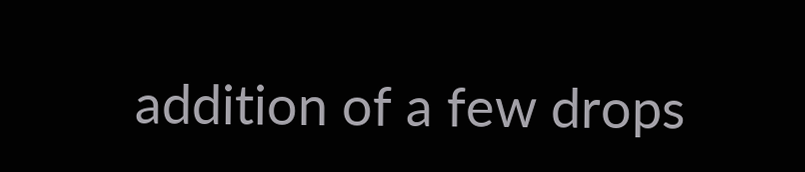addition of a few drops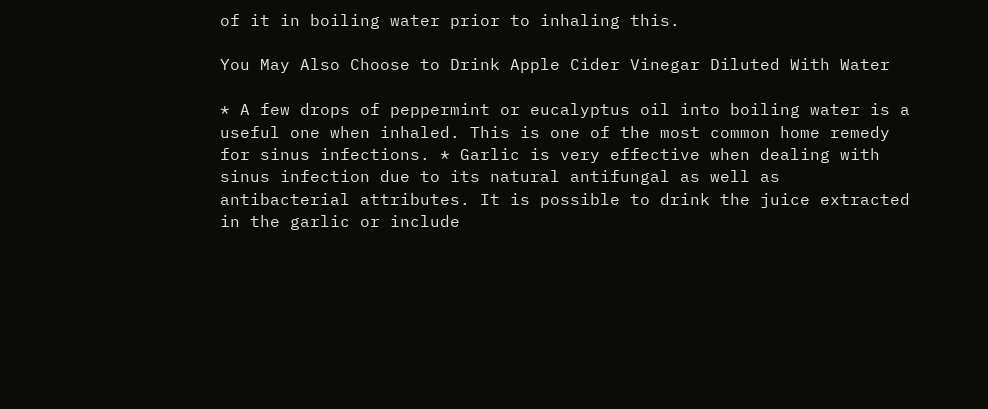of it in boiling water prior to inhaling this.

You May Also Choose to Drink Apple Cider Vinegar Diluted With Water

* A few drops of peppermint or eucalyptus oil into boiling water is a useful one when inhaled. This is one of the most common home remedy for sinus infections. * Garlic is very effective when dealing with sinus infection due to its natural antifungal as well as antibacterial attributes. It is possible to drink the juice extracted in the garlic or include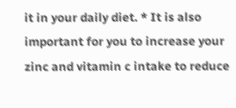it in your daily diet. * It is also important for you to increase your zinc and vitamin c intake to reduce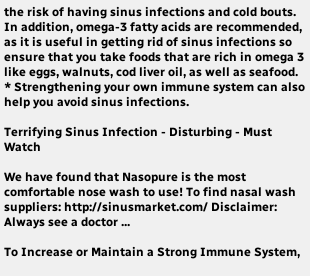the risk of having sinus infections and cold bouts. In addition, omega-3 fatty acids are recommended, as it is useful in getting rid of sinus infections so ensure that you take foods that are rich in omega 3 like eggs, walnuts, cod liver oil, as well as seafood. * Strengthening your own immune system can also help you avoid sinus infections.

Terrifying Sinus Infection - Disturbing - Must Watch

We have found that Nasopure is the most comfortable nose wash to use! To find nasal wash suppliers: http://sinusmarket.com/ Disclaimer: Always see a doctor ...

To Increase or Maintain a Strong Immune System,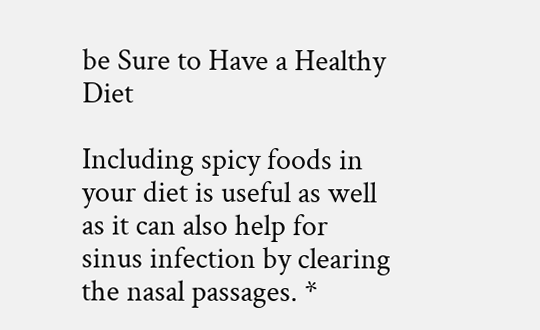be Sure to Have a Healthy Diet

Including spicy foods in your diet is useful as well as it can also help for sinus infection by clearing the nasal passages. *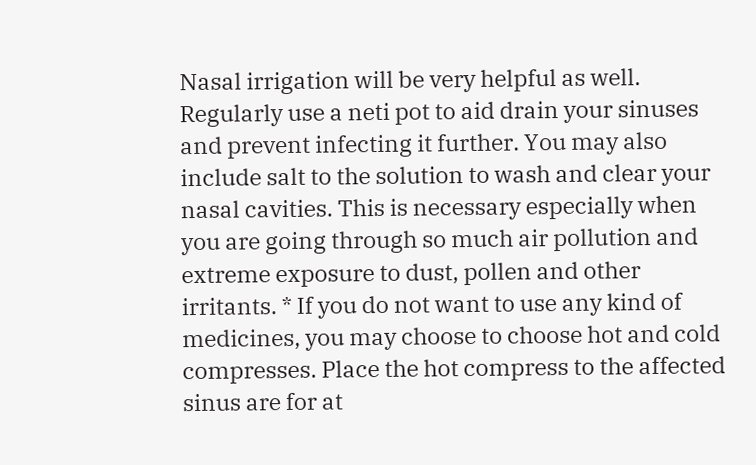Nasal irrigation will be very helpful as well. Regularly use a neti pot to aid drain your sinuses and prevent infecting it further. You may also include salt to the solution to wash and clear your nasal cavities. This is necessary especially when you are going through so much air pollution and extreme exposure to dust, pollen and other irritants. * If you do not want to use any kind of medicines, you may choose to choose hot and cold compresses. Place the hot compress to the affected sinus are for at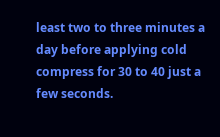least two to three minutes a day before applying cold compress for 30 to 40 just a few seconds.